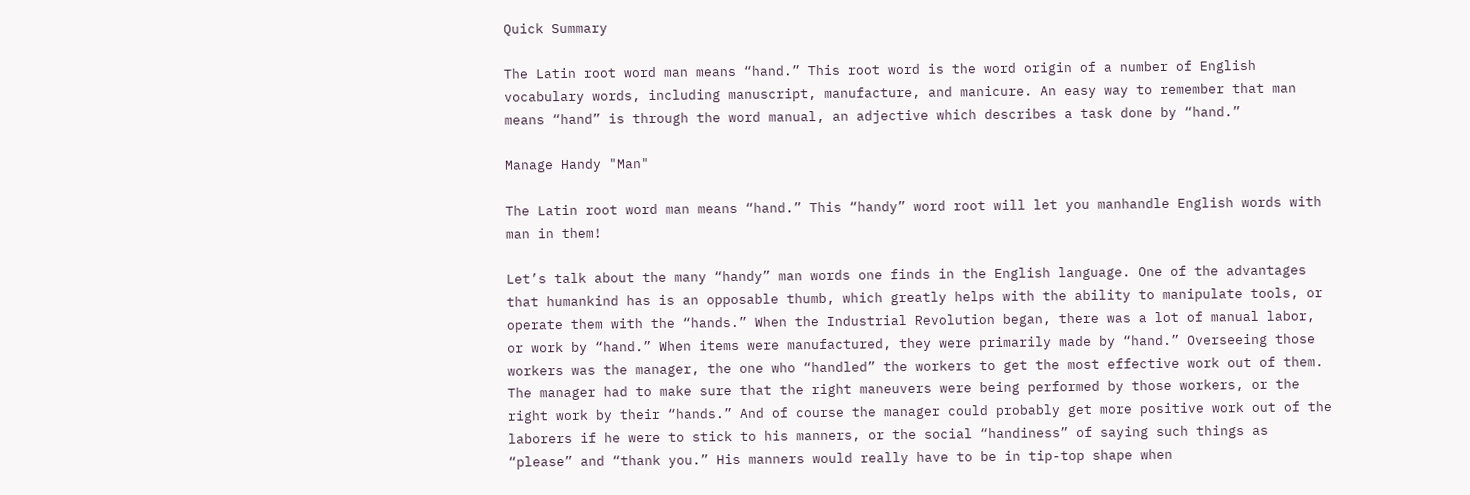Quick Summary

The Latin root word man means “hand.” This root word is the word origin of a number of English vocabulary words, including manuscript, manufacture, and manicure. An easy way to remember that man means “hand” is through the word manual, an adjective which describes a task done by “hand.”

Manage Handy "Man"

The Latin root word man means “hand.” This “handy” word root will let you manhandle English words with man in them!

Let’s talk about the many “handy” man words one finds in the English language. One of the advantages that humankind has is an opposable thumb, which greatly helps with the ability to manipulate tools, or operate them with the “hands.” When the Industrial Revolution began, there was a lot of manual labor, or work by “hand.” When items were manufactured, they were primarily made by “hand.” Overseeing those workers was the manager, the one who “handled” the workers to get the most effective work out of them. The manager had to make sure that the right maneuvers were being performed by those workers, or the right work by their “hands.” And of course the manager could probably get more positive work out of the laborers if he were to stick to his manners, or the social “handiness” of saying such things as “please” and “thank you.” His manners would really have to be in tip-top shape when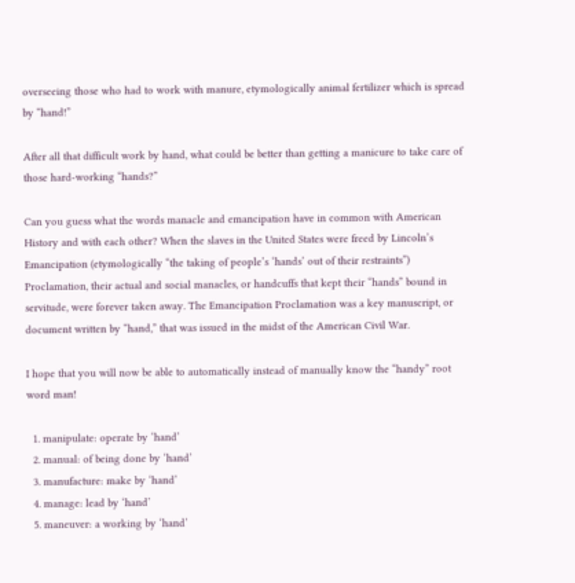overseeing those who had to work with manure, etymologically animal fertilizer which is spread by “hand!”

After all that difficult work by hand, what could be better than getting a manicure to take care of those hard-working “hands?”

Can you guess what the words manacle and emancipation have in common with American History and with each other? When the slaves in the United States were freed by Lincoln’s Emancipation (etymologically “the taking of people’s ‘hands’ out of their restraints”) Proclamation, their actual and social manacles, or handcuffs that kept their “hands” bound in servitude, were forever taken away. The Emancipation Proclamation was a key manuscript, or document written by “hand,” that was issued in the midst of the American Civil War.

I hope that you will now be able to automatically instead of manually know the “handy” root word man!

  1. manipulate: operate by ‘hand’
  2. manual: of being done by ‘hand’
  3. manufacture: make by ‘hand’
  4. manage: lead by ‘hand’
  5. maneuver: a working by ‘hand’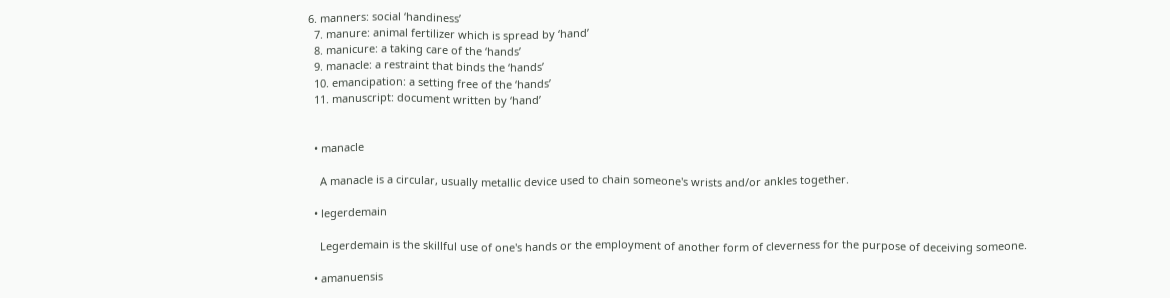6. manners: social ‘handiness’
  7. manure: animal fertilizer which is spread by ‘hand’
  8. manicure: a taking care of the ‘hands’
  9. manacle: a restraint that binds the ‘hands’
  10. emancipation: a setting free of the ‘hands’
  11. manuscript: document written by ‘hand’


  • manacle

    A manacle is a circular, usually metallic device used to chain someone's wrists and/or ankles together.

  • legerdemain

    Legerdemain is the skillful use of one's hands or the employment of another form of cleverness for the purpose of deceiving someone.

  • amanuensis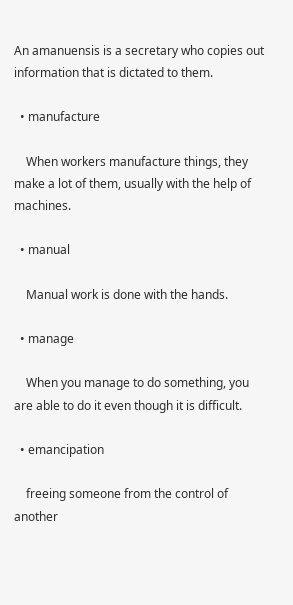An amanuensis is a secretary who copies out information that is dictated to them.

  • manufacture

    When workers manufacture things, they make a lot of them, usually with the help of machines.

  • manual

    Manual work is done with the hands.

  • manage

    When you manage to do something, you are able to do it even though it is difficult.

  • emancipation

    freeing someone from the control of another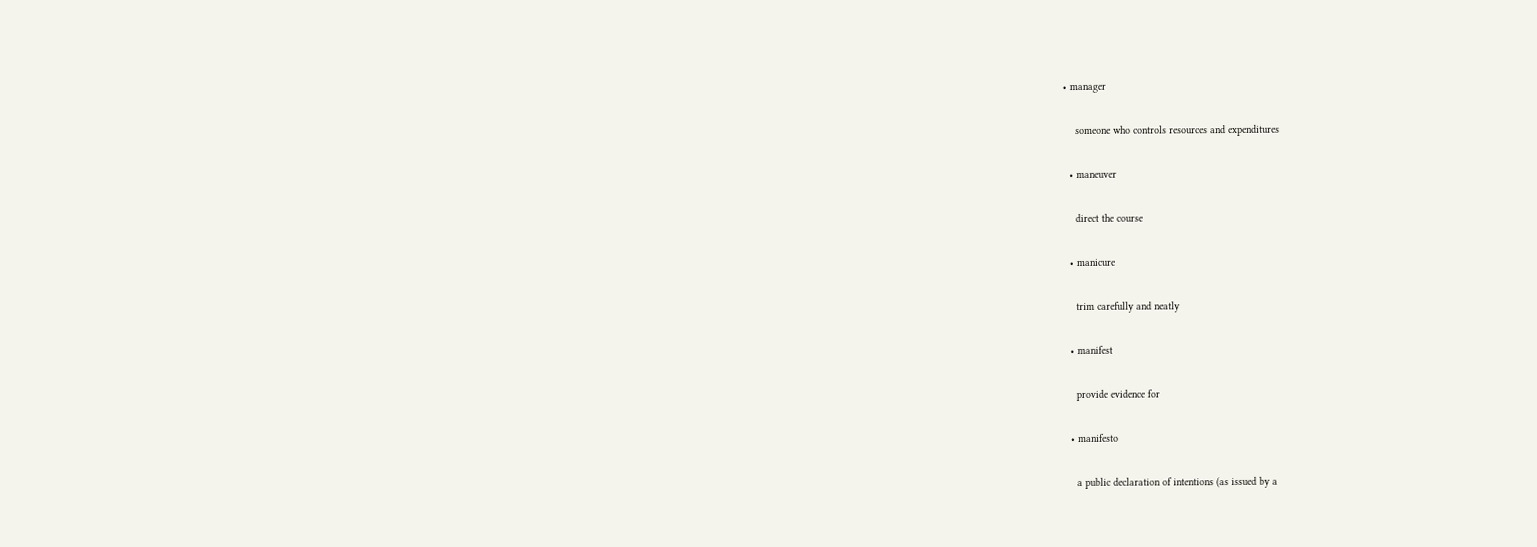• manager

    someone who controls resources and expenditures

  • maneuver

    direct the course

  • manicure

    trim carefully and neatly

  • manifest

    provide evidence for

  • manifesto

    a public declaration of intentions (as issued by a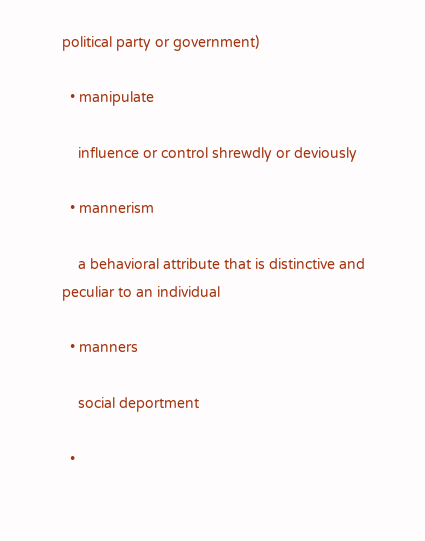political party or government)

  • manipulate

    influence or control shrewdly or deviously

  • mannerism

    a behavioral attribute that is distinctive and peculiar to an individual

  • manners

    social deportment

  •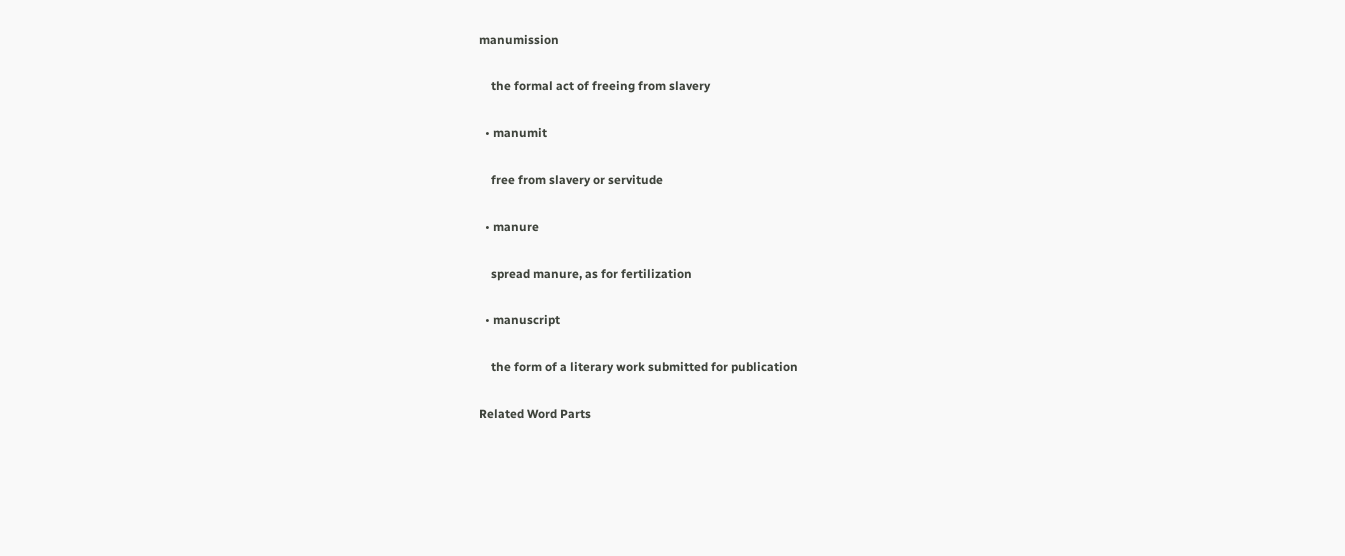manumission

    the formal act of freeing from slavery

  • manumit

    free from slavery or servitude

  • manure

    spread manure, as for fertilization

  • manuscript

    the form of a literary work submitted for publication

Related Word Parts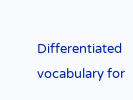Differentiated vocabulary for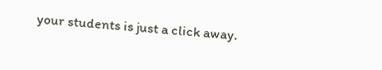your students is just a click away.